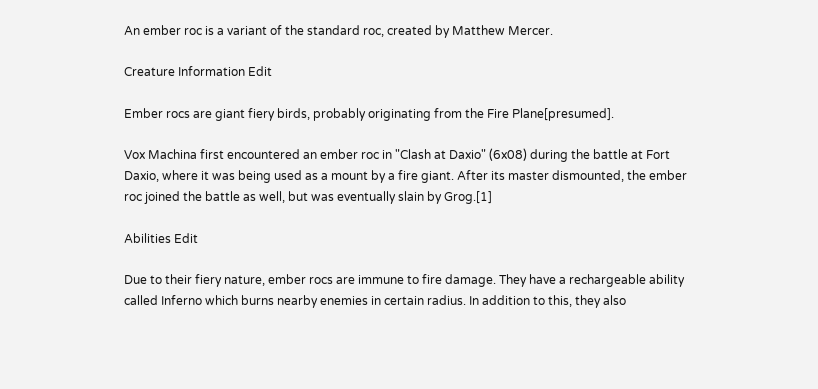An ember roc is a variant of the standard roc, created by Matthew Mercer.

Creature Information Edit

Ember rocs are giant fiery birds, probably originating from the Fire Plane[presumed].

Vox Machina first encountered an ember roc in "Clash at Daxio" (6x08) during the battle at Fort Daxio, where it was being used as a mount by a fire giant. After its master dismounted, the ember roc joined the battle as well, but was eventually slain by Grog.[1]

Abilities Edit

Due to their fiery nature, ember rocs are immune to fire damage. They have a rechargeable ability called Inferno which burns nearby enemies in certain radius. In addition to this, they also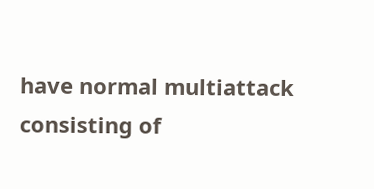have normal multiattack consisting of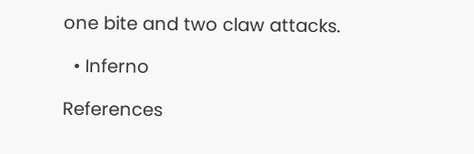one bite and two claw attacks.

  • Inferno

References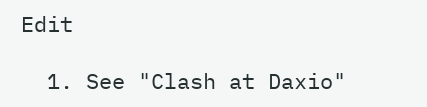Edit

  1. See "Clash at Daxio"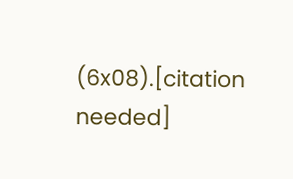(6x08).[citation needed]